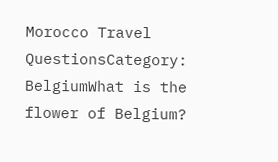Morocco Travel QuestionsCategory: BelgiumWhat is the flower of Belgium?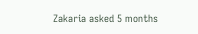Zakaria asked 5 months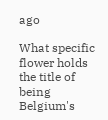ago

What specific flower holds the title of being Belgium's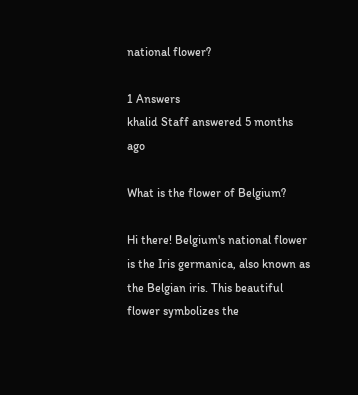national flower?

1 Answers
khalid Staff answered 5 months ago

What is the flower of Belgium?

Hi there! Belgium's national flower is the Iris germanica, also known as the Belgian iris. This beautiful flower symbolizes the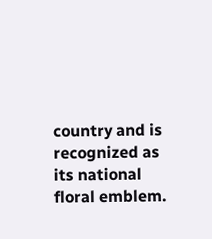country and is recognized as its national floral emblem.